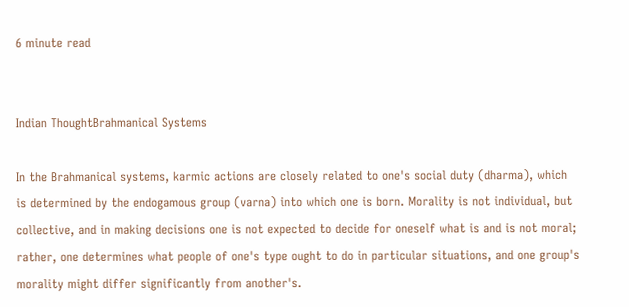6 minute read


Indian ThoughtBrahmanical Systems

In the Brahmanical systems, karmic actions are closely related to one's social duty (dharma), which is determined by the endogamous group (varna) into which one is born. Morality is not individual, but collective, and in making decisions one is not expected to decide for oneself what is and is not moral; rather, one determines what people of one's type ought to do in particular situations, and one group's morality might differ significantly from another's.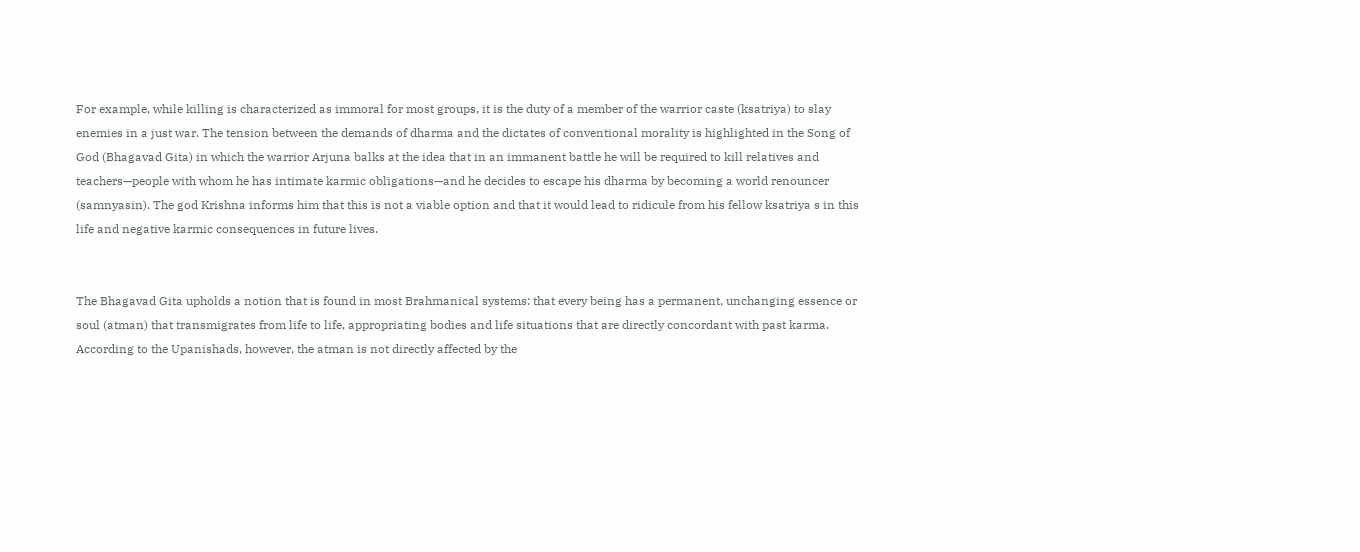For example, while killing is characterized as immoral for most groups, it is the duty of a member of the warrior caste (ksatriya) to slay enemies in a just war. The tension between the demands of dharma and the dictates of conventional morality is highlighted in the Song of God (Bhagavad Gita) in which the warrior Arjuna balks at the idea that in an immanent battle he will be required to kill relatives and teachers—people with whom he has intimate karmic obligations—and he decides to escape his dharma by becoming a world renouncer (samnyasin). The god Krishna informs him that this is not a viable option and that it would lead to ridicule from his fellow ksatriya s in this life and negative karmic consequences in future lives.


The Bhagavad Gita upholds a notion that is found in most Brahmanical systems: that every being has a permanent, unchanging essence or soul (atman) that transmigrates from life to life, appropriating bodies and life situations that are directly concordant with past karma. According to the Upanishads, however, the atman is not directly affected by the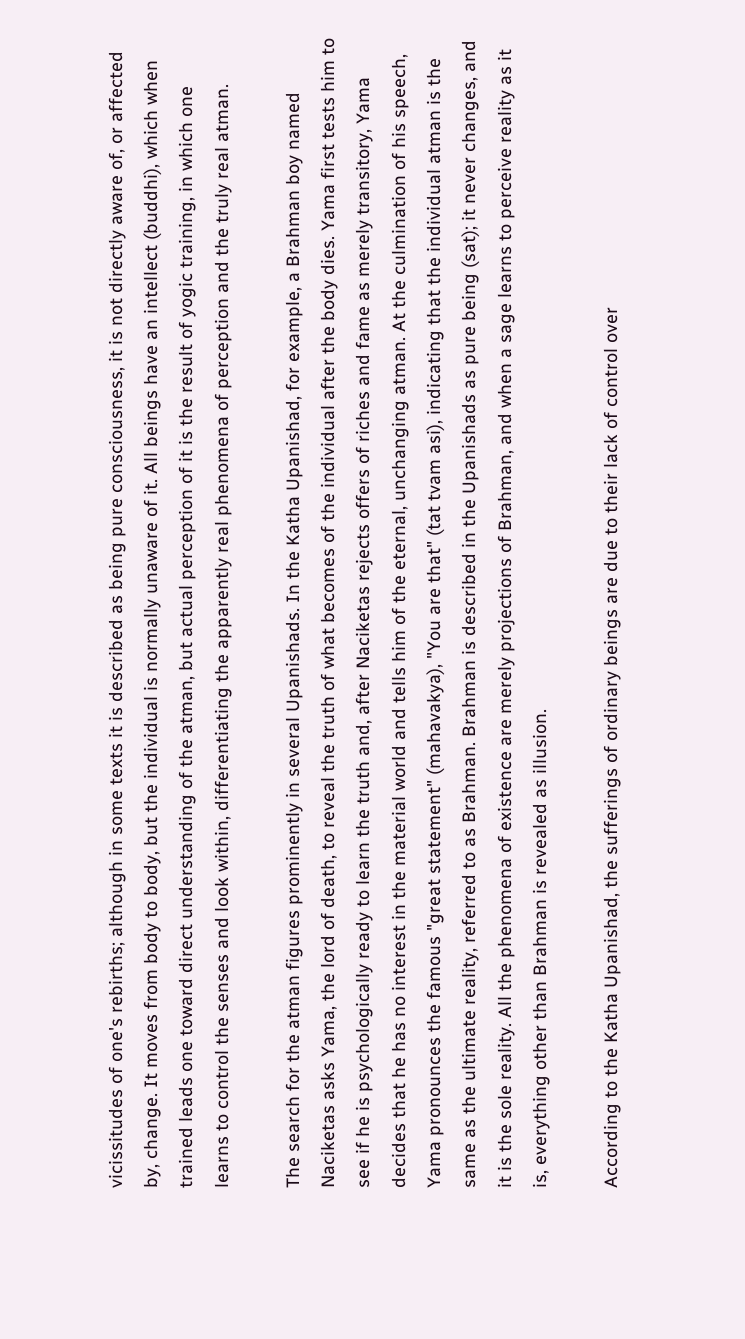vicissitudes of one's rebirths; although in some texts it is described as being pure consciousness, it is not directly aware of, or affected by, change. It moves from body to body, but the individual is normally unaware of it. All beings have an intellect (buddhi), which when trained leads one toward direct understanding of the atman, but actual perception of it is the result of yogic training, in which one learns to control the senses and look within, differentiating the apparently real phenomena of perception and the truly real atman.

The search for the atman figures prominently in several Upanishads. In the Katha Upanishad, for example, a Brahman boy named Naciketas asks Yama, the lord of death, to reveal the truth of what becomes of the individual after the body dies. Yama first tests him to see if he is psychologically ready to learn the truth and, after Naciketas rejects offers of riches and fame as merely transitory, Yama decides that he has no interest in the material world and tells him of the eternal, unchanging atman. At the culmination of his speech, Yama pronounces the famous "great statement" (mahavakya), "You are that" (tat tvam asi), indicating that the individual atman is the same as the ultimate reality, referred to as Brahman. Brahman is described in the Upanishads as pure being (sat); it never changes, and it is the sole reality. All the phenomena of existence are merely projections of Brahman, and when a sage learns to perceive reality as it is, everything other than Brahman is revealed as illusion.

According to the Katha Upanishad, the sufferings of ordinary beings are due to their lack of control over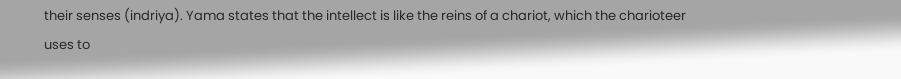their senses (indriya). Yama states that the intellect is like the reins of a chariot, which the charioteer uses to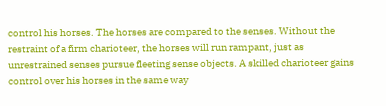control his horses. The horses are compared to the senses. Without the restraint of a firm charioteer, the horses will run rampant, just as unrestrained senses pursue fleeting sense objects. A skilled charioteer gains control over his horses in the same way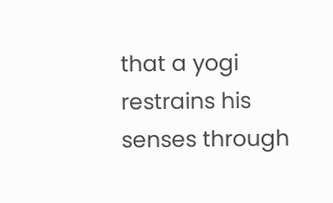that a yogi restrains his senses through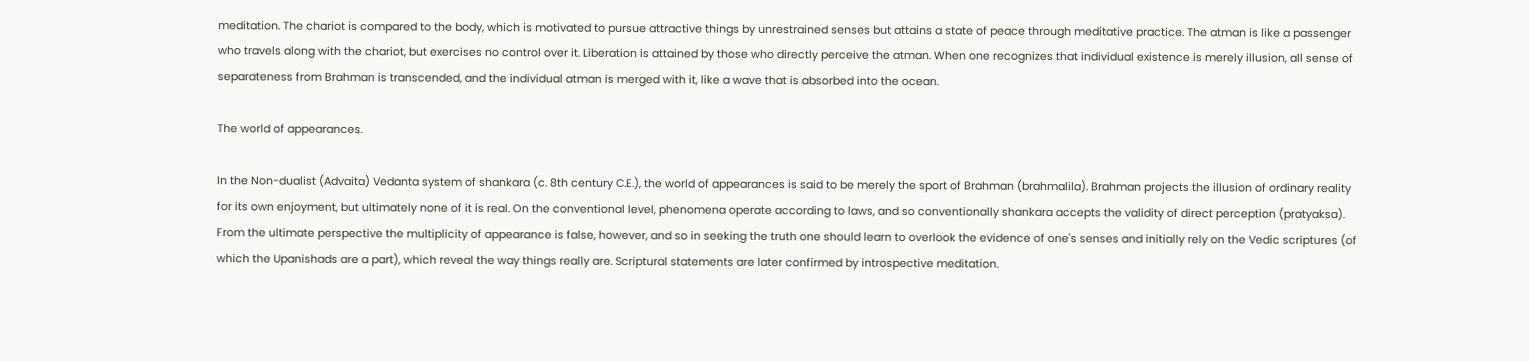meditation. The chariot is compared to the body, which is motivated to pursue attractive things by unrestrained senses but attains a state of peace through meditative practice. The atman is like a passenger who travels along with the chariot, but exercises no control over it. Liberation is attained by those who directly perceive the atman. When one recognizes that individual existence is merely illusion, all sense of separateness from Brahman is transcended, and the individual atman is merged with it, like a wave that is absorbed into the ocean.

The world of appearances.

In the Non-dualist (Advaita) Vedanta system of shankara (c. 8th century C.E.), the world of appearances is said to be merely the sport of Brahman (brahmalila). Brahman projects the illusion of ordinary reality for its own enjoyment, but ultimately none of it is real. On the conventional level, phenomena operate according to laws, and so conventionally shankara accepts the validity of direct perception (pratyaksa). From the ultimate perspective the multiplicity of appearance is false, however, and so in seeking the truth one should learn to overlook the evidence of one's senses and initially rely on the Vedic scriptures (of which the Upanishads are a part), which reveal the way things really are. Scriptural statements are later confirmed by introspective meditation.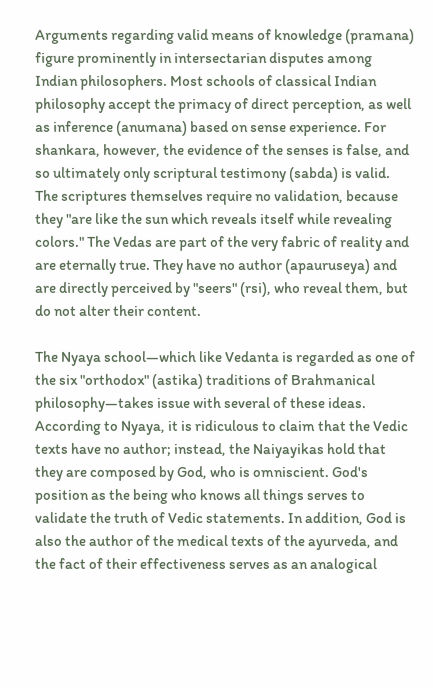Arguments regarding valid means of knowledge (pramana) figure prominently in intersectarian disputes among Indian philosophers. Most schools of classical Indian philosophy accept the primacy of direct perception, as well as inference (anumana) based on sense experience. For shankara, however, the evidence of the senses is false, and so ultimately only scriptural testimony (sabda) is valid. The scriptures themselves require no validation, because they "are like the sun which reveals itself while revealing colors." The Vedas are part of the very fabric of reality and are eternally true. They have no author (apauruseya) and are directly perceived by "seers" (rsi), who reveal them, but do not alter their content.

The Nyaya school—which like Vedanta is regarded as one of the six "orthodox" (astika) traditions of Brahmanical philosophy—takes issue with several of these ideas. According to Nyaya, it is ridiculous to claim that the Vedic texts have no author; instead, the Naiyayikas hold that they are composed by God, who is omniscient. God's position as the being who knows all things serves to validate the truth of Vedic statements. In addition, God is also the author of the medical texts of the ayurveda, and the fact of their effectiveness serves as an analogical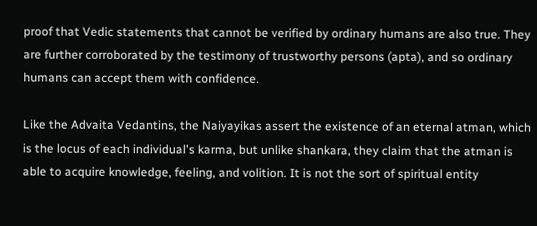proof that Vedic statements that cannot be verified by ordinary humans are also true. They are further corroborated by the testimony of trustworthy persons (apta), and so ordinary humans can accept them with confidence.

Like the Advaita Vedantins, the Naiyayikas assert the existence of an eternal atman, which is the locus of each individual's karma, but unlike shankara, they claim that the atman is able to acquire knowledge, feeling, and volition. It is not the sort of spiritual entity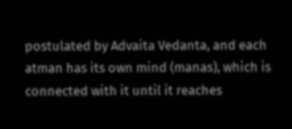postulated by Advaita Vedanta, and each atman has its own mind (manas), which is connected with it until it reaches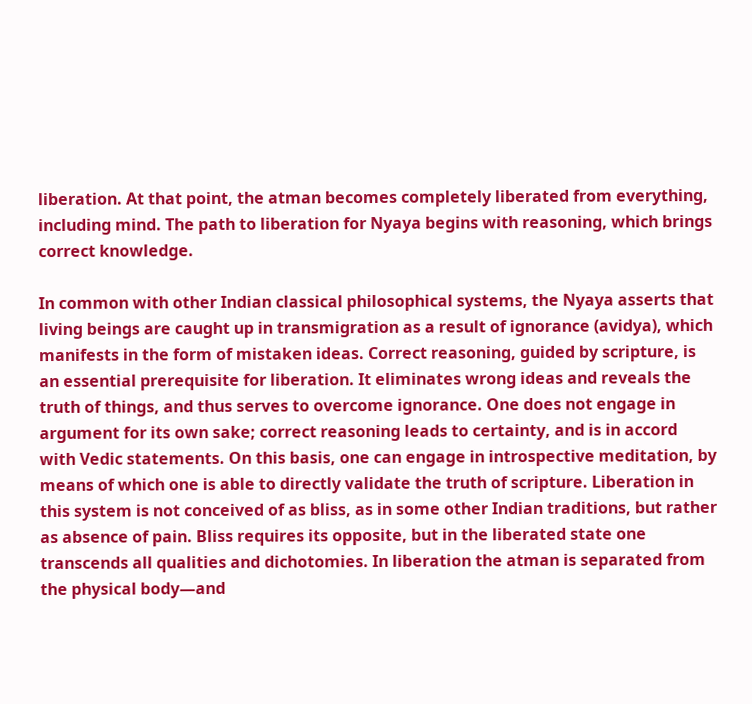liberation. At that point, the atman becomes completely liberated from everything, including mind. The path to liberation for Nyaya begins with reasoning, which brings correct knowledge.

In common with other Indian classical philosophical systems, the Nyaya asserts that living beings are caught up in transmigration as a result of ignorance (avidya), which manifests in the form of mistaken ideas. Correct reasoning, guided by scripture, is an essential prerequisite for liberation. It eliminates wrong ideas and reveals the truth of things, and thus serves to overcome ignorance. One does not engage in argument for its own sake; correct reasoning leads to certainty, and is in accord with Vedic statements. On this basis, one can engage in introspective meditation, by means of which one is able to directly validate the truth of scripture. Liberation in this system is not conceived of as bliss, as in some other Indian traditions, but rather as absence of pain. Bliss requires its opposite, but in the liberated state one transcends all qualities and dichotomies. In liberation the atman is separated from the physical body—and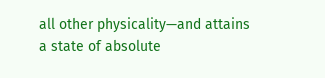all other physicality—and attains a state of absolute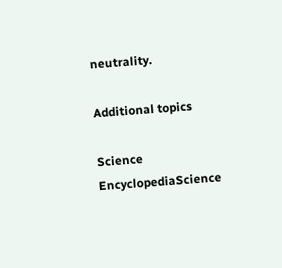neutrality.

Additional topics

Science EncyclopediaScience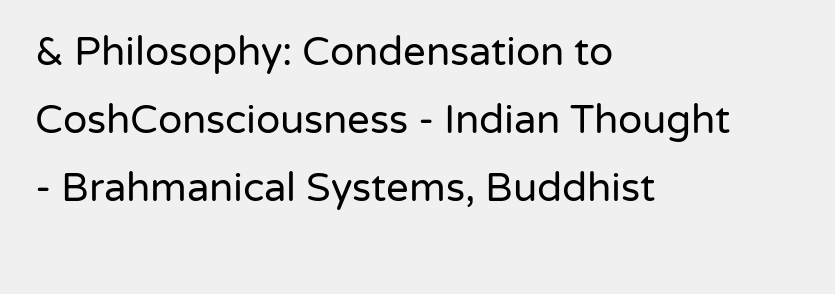& Philosophy: Condensation to CoshConsciousness - Indian Thought - Brahmanical Systems, Buddhist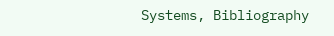Systems, Bibliography